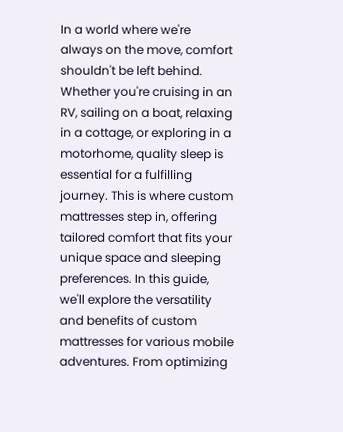In a world where we're always on the move, comfort shouldn't be left behind. Whether you're cruising in an RV, sailing on a boat, relaxing in a cottage, or exploring in a motorhome, quality sleep is essential for a fulfilling journey. This is where custom mattresses step in, offering tailored comfort that fits your unique space and sleeping preferences. In this guide, we'll explore the versatility and benefits of custom mattresses for various mobile adventures. From optimizing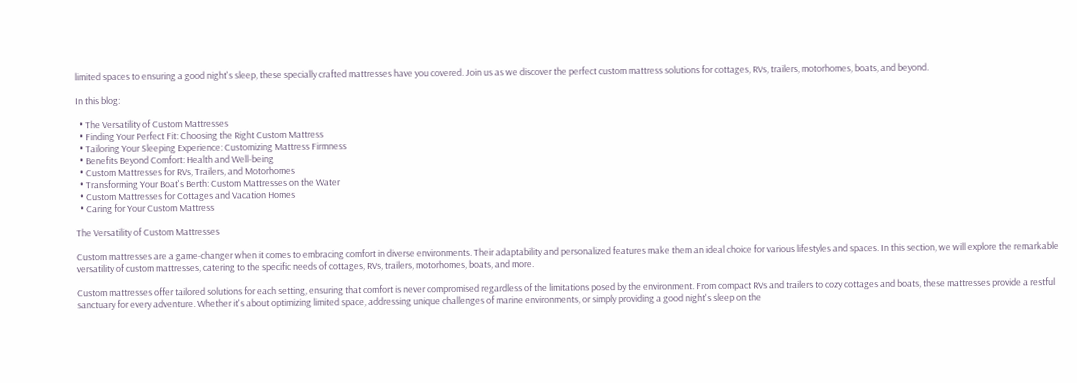limited spaces to ensuring a good night's sleep, these specially crafted mattresses have you covered. Join us as we discover the perfect custom mattress solutions for cottages, RVs, trailers, motorhomes, boats, and beyond.

In this blog:

  • The Versatility of Custom Mattresses
  • Finding Your Perfect Fit: Choosing the Right Custom Mattress
  • Tailoring Your Sleeping Experience: Customizing Mattress Firmness
  • Benefits Beyond Comfort: Health and Well-being
  • Custom Mattresses for RVs, Trailers, and Motorhomes
  • Transforming Your Boat's Berth: Custom Mattresses on the Water
  • Custom Mattresses for Cottages and Vacation Homes
  • Caring for Your Custom Mattress

The Versatility of Custom Mattresses

Custom mattresses are a game-changer when it comes to embracing comfort in diverse environments. Their adaptability and personalized features make them an ideal choice for various lifestyles and spaces. In this section, we will explore the remarkable versatility of custom mattresses, catering to the specific needs of cottages, RVs, trailers, motorhomes, boats, and more.

Custom mattresses offer tailored solutions for each setting, ensuring that comfort is never compromised regardless of the limitations posed by the environment. From compact RVs and trailers to cozy cottages and boats, these mattresses provide a restful sanctuary for every adventure. Whether it's about optimizing limited space, addressing unique challenges of marine environments, or simply providing a good night's sleep on the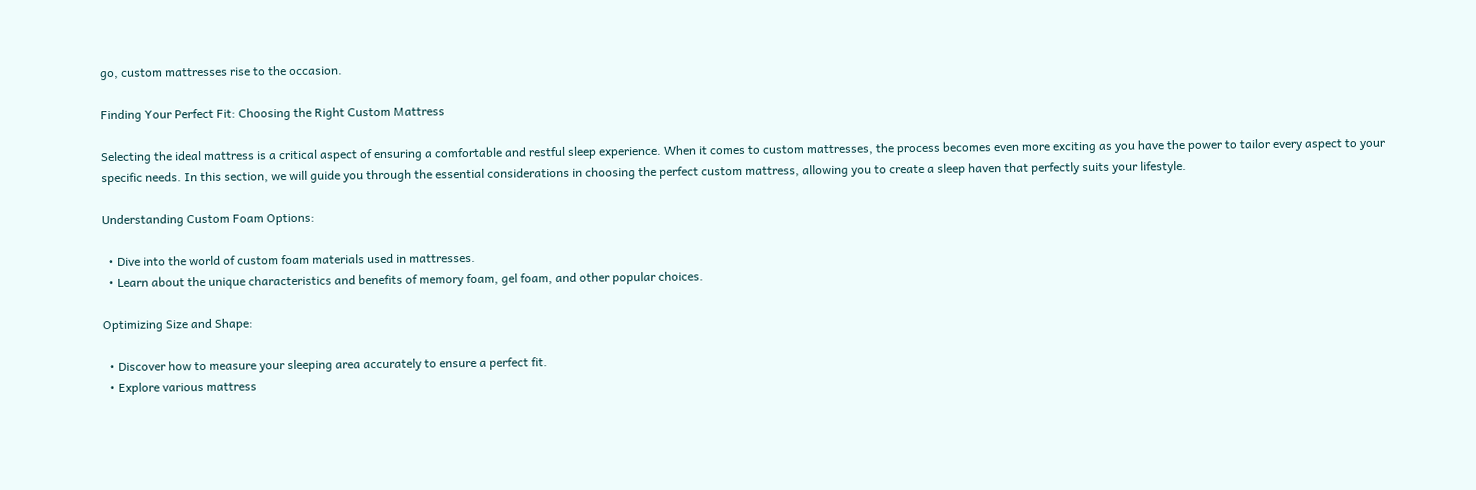go, custom mattresses rise to the occasion.

Finding Your Perfect Fit: Choosing the Right Custom Mattress

Selecting the ideal mattress is a critical aspect of ensuring a comfortable and restful sleep experience. When it comes to custom mattresses, the process becomes even more exciting as you have the power to tailor every aspect to your specific needs. In this section, we will guide you through the essential considerations in choosing the perfect custom mattress, allowing you to create a sleep haven that perfectly suits your lifestyle.

Understanding Custom Foam Options:

  • Dive into the world of custom foam materials used in mattresses.
  • Learn about the unique characteristics and benefits of memory foam, gel foam, and other popular choices.

Optimizing Size and Shape:

  • Discover how to measure your sleeping area accurately to ensure a perfect fit.
  • Explore various mattress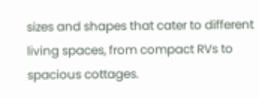sizes and shapes that cater to different living spaces, from compact RVs to spacious cottages.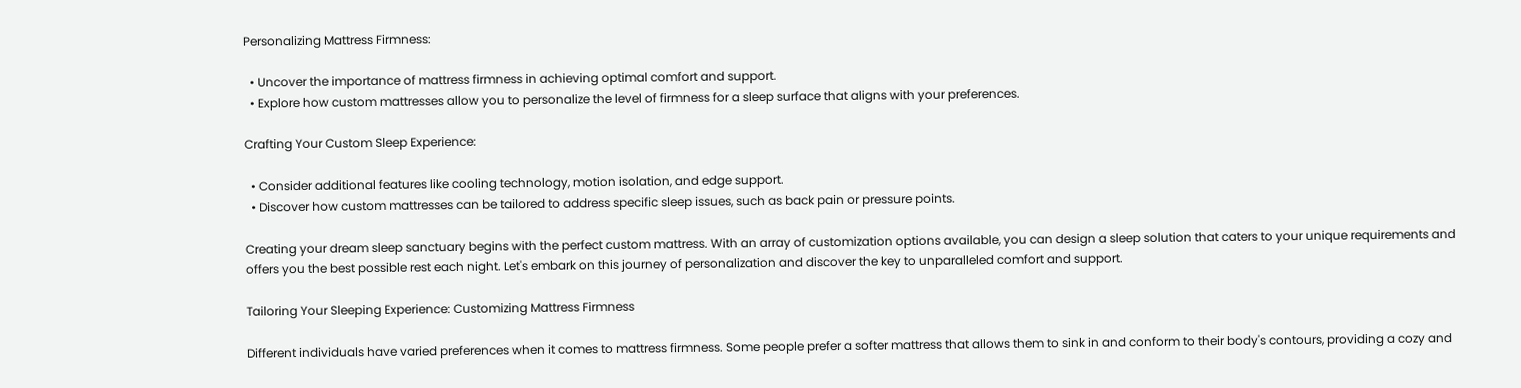Personalizing Mattress Firmness:

  • Uncover the importance of mattress firmness in achieving optimal comfort and support.
  • Explore how custom mattresses allow you to personalize the level of firmness for a sleep surface that aligns with your preferences.

Crafting Your Custom Sleep Experience:

  • Consider additional features like cooling technology, motion isolation, and edge support.
  • Discover how custom mattresses can be tailored to address specific sleep issues, such as back pain or pressure points.

Creating your dream sleep sanctuary begins with the perfect custom mattress. With an array of customization options available, you can design a sleep solution that caters to your unique requirements and offers you the best possible rest each night. Let's embark on this journey of personalization and discover the key to unparalleled comfort and support.

Tailoring Your Sleeping Experience: Customizing Mattress Firmness

Different individuals have varied preferences when it comes to mattress firmness. Some people prefer a softer mattress that allows them to sink in and conform to their body's contours, providing a cozy and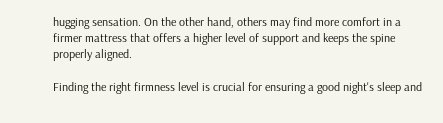hugging sensation. On the other hand, others may find more comfort in a firmer mattress that offers a higher level of support and keeps the spine properly aligned.

Finding the right firmness level is crucial for ensuring a good night's sleep and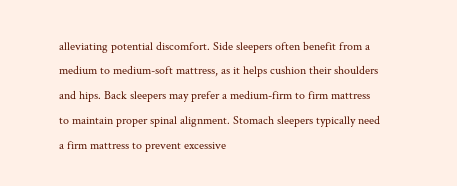alleviating potential discomfort. Side sleepers often benefit from a medium to medium-soft mattress, as it helps cushion their shoulders and hips. Back sleepers may prefer a medium-firm to firm mattress to maintain proper spinal alignment. Stomach sleepers typically need a firm mattress to prevent excessive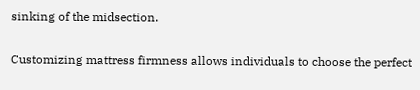sinking of the midsection.

Customizing mattress firmness allows individuals to choose the perfect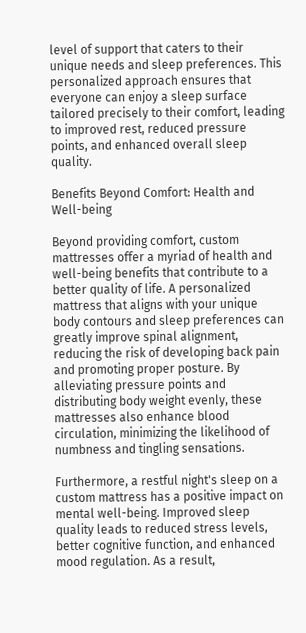level of support that caters to their unique needs and sleep preferences. This personalized approach ensures that everyone can enjoy a sleep surface tailored precisely to their comfort, leading to improved rest, reduced pressure points, and enhanced overall sleep quality.

Benefits Beyond Comfort: Health and Well-being

Beyond providing comfort, custom mattresses offer a myriad of health and well-being benefits that contribute to a better quality of life. A personalized mattress that aligns with your unique body contours and sleep preferences can greatly improve spinal alignment, reducing the risk of developing back pain and promoting proper posture. By alleviating pressure points and distributing body weight evenly, these mattresses also enhance blood circulation, minimizing the likelihood of numbness and tingling sensations.

Furthermore, a restful night's sleep on a custom mattress has a positive impact on mental well-being. Improved sleep quality leads to reduced stress levels, better cognitive function, and enhanced mood regulation. As a result,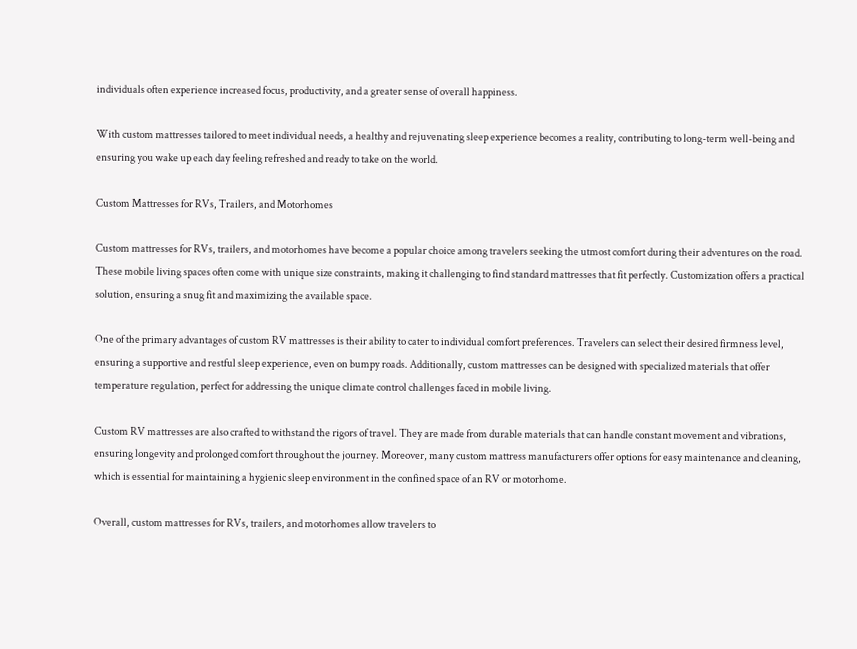individuals often experience increased focus, productivity, and a greater sense of overall happiness.

With custom mattresses tailored to meet individual needs, a healthy and rejuvenating sleep experience becomes a reality, contributing to long-term well-being and ensuring you wake up each day feeling refreshed and ready to take on the world.

Custom Mattresses for RVs, Trailers, and Motorhomes

Custom mattresses for RVs, trailers, and motorhomes have become a popular choice among travelers seeking the utmost comfort during their adventures on the road. These mobile living spaces often come with unique size constraints, making it challenging to find standard mattresses that fit perfectly. Customization offers a practical solution, ensuring a snug fit and maximizing the available space.

One of the primary advantages of custom RV mattresses is their ability to cater to individual comfort preferences. Travelers can select their desired firmness level, ensuring a supportive and restful sleep experience, even on bumpy roads. Additionally, custom mattresses can be designed with specialized materials that offer temperature regulation, perfect for addressing the unique climate control challenges faced in mobile living.

Custom RV mattresses are also crafted to withstand the rigors of travel. They are made from durable materials that can handle constant movement and vibrations, ensuring longevity and prolonged comfort throughout the journey. Moreover, many custom mattress manufacturers offer options for easy maintenance and cleaning, which is essential for maintaining a hygienic sleep environment in the confined space of an RV or motorhome.

Overall, custom mattresses for RVs, trailers, and motorhomes allow travelers to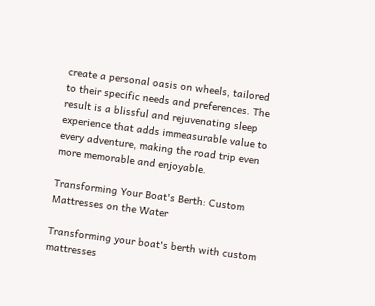create a personal oasis on wheels, tailored to their specific needs and preferences. The result is a blissful and rejuvenating sleep experience that adds immeasurable value to every adventure, making the road trip even more memorable and enjoyable.

Transforming Your Boat's Berth: Custom Mattresses on the Water

Transforming your boat's berth with custom mattresses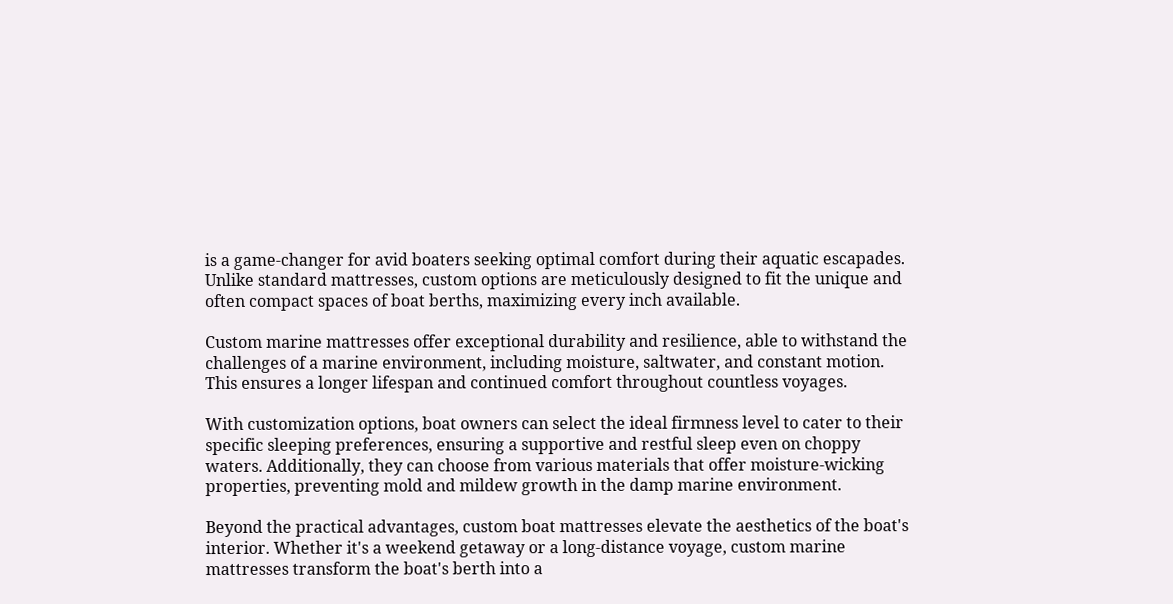is a game-changer for avid boaters seeking optimal comfort during their aquatic escapades. Unlike standard mattresses, custom options are meticulously designed to fit the unique and often compact spaces of boat berths, maximizing every inch available.

Custom marine mattresses offer exceptional durability and resilience, able to withstand the challenges of a marine environment, including moisture, saltwater, and constant motion. This ensures a longer lifespan and continued comfort throughout countless voyages.

With customization options, boat owners can select the ideal firmness level to cater to their specific sleeping preferences, ensuring a supportive and restful sleep even on choppy waters. Additionally, they can choose from various materials that offer moisture-wicking properties, preventing mold and mildew growth in the damp marine environment.

Beyond the practical advantages, custom boat mattresses elevate the aesthetics of the boat's interior. Whether it's a weekend getaway or a long-distance voyage, custom marine mattresses transform the boat's berth into a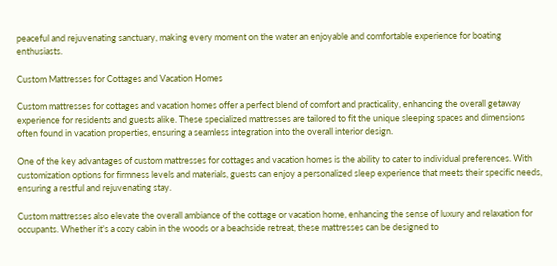peaceful and rejuvenating sanctuary, making every moment on the water an enjoyable and comfortable experience for boating enthusiasts.

Custom Mattresses for Cottages and Vacation Homes

Custom mattresses for cottages and vacation homes offer a perfect blend of comfort and practicality, enhancing the overall getaway experience for residents and guests alike. These specialized mattresses are tailored to fit the unique sleeping spaces and dimensions often found in vacation properties, ensuring a seamless integration into the overall interior design.

One of the key advantages of custom mattresses for cottages and vacation homes is the ability to cater to individual preferences. With customization options for firmness levels and materials, guests can enjoy a personalized sleep experience that meets their specific needs, ensuring a restful and rejuvenating stay.

Custom mattresses also elevate the overall ambiance of the cottage or vacation home, enhancing the sense of luxury and relaxation for occupants. Whether it's a cozy cabin in the woods or a beachside retreat, these mattresses can be designed to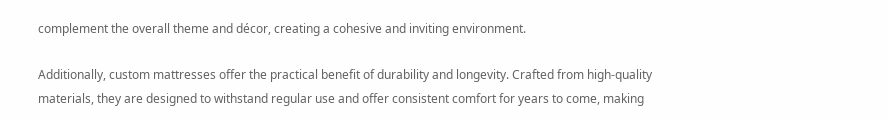complement the overall theme and décor, creating a cohesive and inviting environment.

Additionally, custom mattresses offer the practical benefit of durability and longevity. Crafted from high-quality materials, they are designed to withstand regular use and offer consistent comfort for years to come, making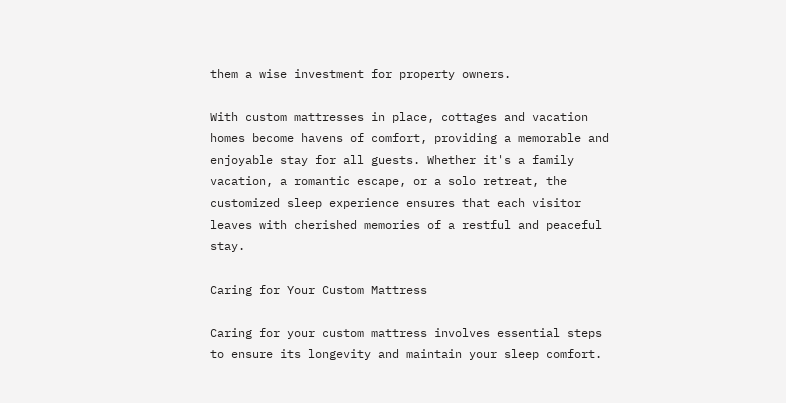them a wise investment for property owners.

With custom mattresses in place, cottages and vacation homes become havens of comfort, providing a memorable and enjoyable stay for all guests. Whether it's a family vacation, a romantic escape, or a solo retreat, the customized sleep experience ensures that each visitor leaves with cherished memories of a restful and peaceful stay.

Caring for Your Custom Mattress

Caring for your custom mattress involves essential steps to ensure its longevity and maintain your sleep comfort.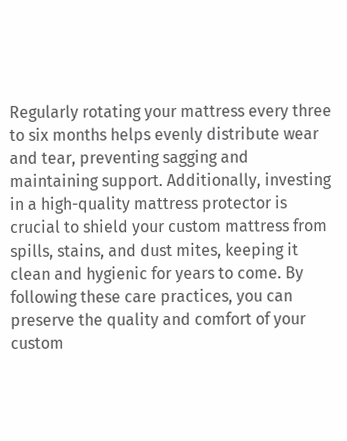Regularly rotating your mattress every three to six months helps evenly distribute wear and tear, preventing sagging and maintaining support. Additionally, investing in a high-quality mattress protector is crucial to shield your custom mattress from spills, stains, and dust mites, keeping it clean and hygienic for years to come. By following these care practices, you can preserve the quality and comfort of your custom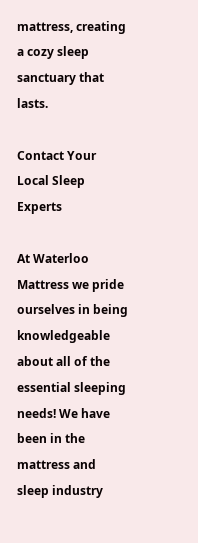mattress, creating a cozy sleep sanctuary that lasts.

Contact Your Local Sleep Experts

At Waterloo Mattress we pride ourselves in being knowledgeable about all of the essential sleeping needs! We have been in the mattress and sleep industry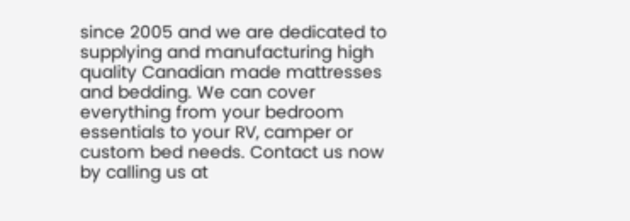since 2005 and we are dedicated to supplying and manufacturing high quality Canadian made mattresses and bedding. We can cover everything from your bedroom essentials to your RV, camper or custom bed needs. Contact us now by calling us at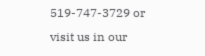519-747-3729 or visit us in our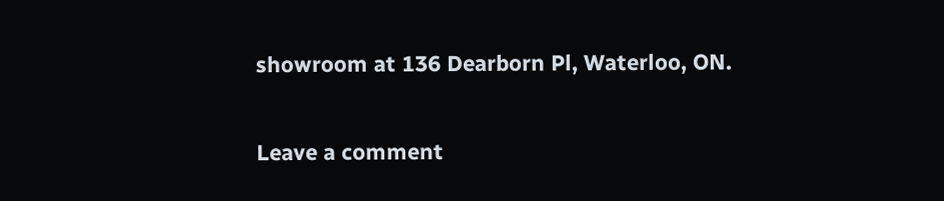showroom at 136 Dearborn Pl, Waterloo, ON.

Leave a comment